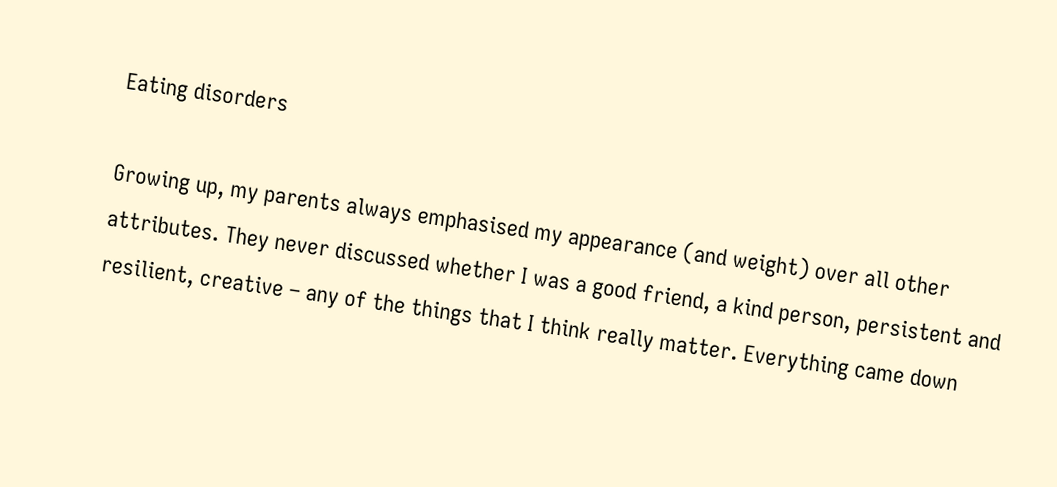Eating disorders

Growing up, my parents always emphasised my appearance (and weight) over all other attributes. They never discussed whether I was a good friend, a kind person, persistent and resilient, creative – any of the things that I think really matter. Everything came down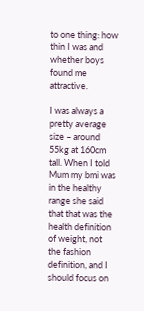to one thing: how thin I was and whether boys found me attractive.

I was always a pretty average size – around 55kg at 160cm tall. When I told Mum my bmi was in the healthy range she said that that was the health definition of weight, not the fashion definition, and I should focus on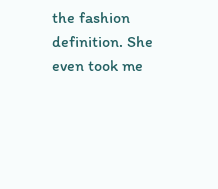the fashion definition. She even took me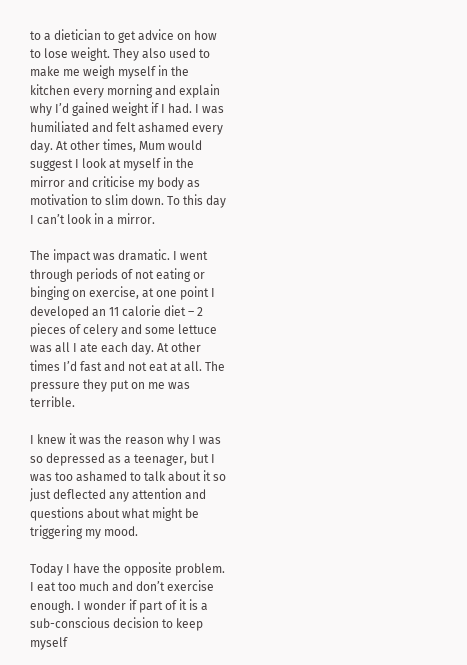to a dietician to get advice on how to lose weight. They also used to make me weigh myself in the kitchen every morning and explain why I’d gained weight if I had. I was humiliated and felt ashamed every day. At other times, Mum would suggest I look at myself in the mirror and criticise my body as motivation to slim down. To this day I can’t look in a mirror.

The impact was dramatic. I went through periods of not eating or binging on exercise, at one point I developed an 11 calorie diet – 2 pieces of celery and some lettuce was all I ate each day. At other times I’d fast and not eat at all. The pressure they put on me was terrible.

I knew it was the reason why I was so depressed as a teenager, but I was too ashamed to talk about it so just deflected any attention and questions about what might be triggering my mood.

Today I have the opposite problem. I eat too much and don’t exercise enough. I wonder if part of it is a sub-conscious decision to keep myself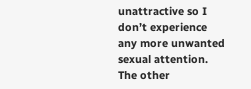unattractive so I don’t experience any more unwanted sexual attention. The other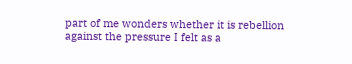part of me wonders whether it is rebellion against the pressure I felt as a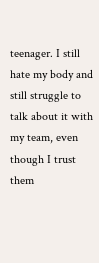teenager. I still hate my body and still struggle to talk about it with my team, even though I trust them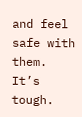and feel safe with them. It’s tough.